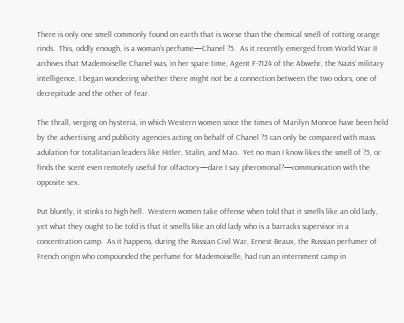There is only one smell commonly found on earth that is worse than the chemical smell of rotting orange rinds.  This, oddly enough, is a woman’s perfume—Chanel ?5.  As it recently emerged from World War II archives that Mademoiselle Chanel was, in her spare time, Agent F-7124 of the Abwehr, the Nazis’ military intelligence, I began wondering whether there might not be a connection between the two odors, one of decrepitude and the other of fear.

The thrall, verging on hysteria, in which Western women since the times of Marilyn Monroe have been held by the advertising and publicity agencies acting on behalf of Chanel ?5 can only be compared with mass adulation for totalitarian leaders like Hitler, Stalin, and Mao.  Yet no man I know likes the smell of ?5, or finds the scent even remotely useful for olfactory—dare I say pheromonal?—communication with the opposite sex.

Put bluntly, it stinks to high hell.  Western women take offense when told that it smells like an old lady, yet what they ought to be told is that it smells like an old lady who is a barracks supervisor in a concentration camp.  As it happens, during the Russian Civil War, Ernest Beaux, the Russian perfumer of French origin who compounded the perfume for Mademoiselle, had run an internment camp in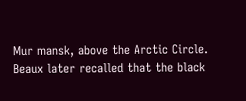Mur mansk, above the Arctic Circle.  Beaux later recalled that the black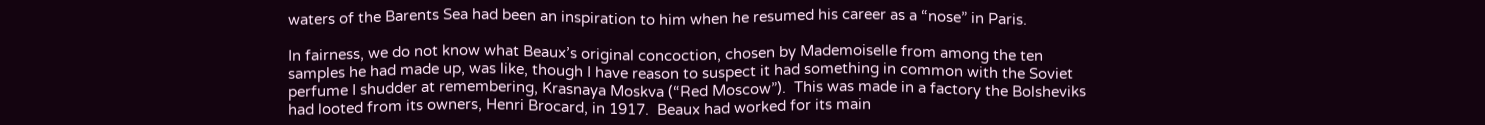waters of the Barents Sea had been an inspiration to him when he resumed his career as a “nose” in Paris.

In fairness, we do not know what Beaux’s original concoction, chosen by Mademoiselle from among the ten samples he had made up, was like, though I have reason to suspect it had something in common with the Soviet perfume I shudder at remembering, Krasnaya Moskva (“Red Moscow”).  This was made in a factory the Bolsheviks had looted from its owners, Henri Brocard, in 1917.  Beaux had worked for its main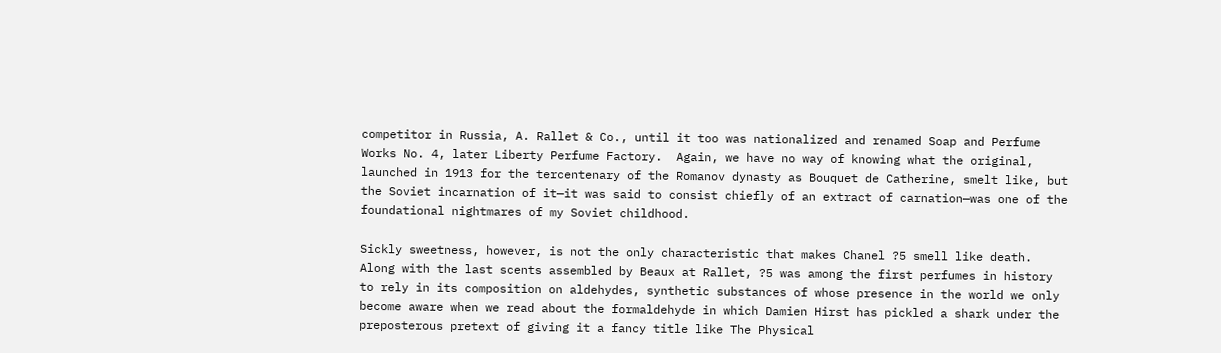competitor in Russia, A. Rallet & Co., until it too was nationalized and renamed Soap and Perfume Works No. 4, later Liberty Perfume Factory.  Again, we have no way of knowing what the original, launched in 1913 for the tercentenary of the Romanov dynasty as Bouquet de Catherine, smelt like, but the Soviet incarnation of it—it was said to consist chiefly of an extract of carnation—was one of the foundational nightmares of my Soviet childhood.

Sickly sweetness, however, is not the only characteristic that makes Chanel ?5 smell like death.  Along with the last scents assembled by Beaux at Rallet, ?5 was among the first perfumes in history to rely in its composition on aldehydes, synthetic substances of whose presence in the world we only become aware when we read about the formaldehyde in which Damien Hirst has pickled a shark under the preposterous pretext of giving it a fancy title like The Physical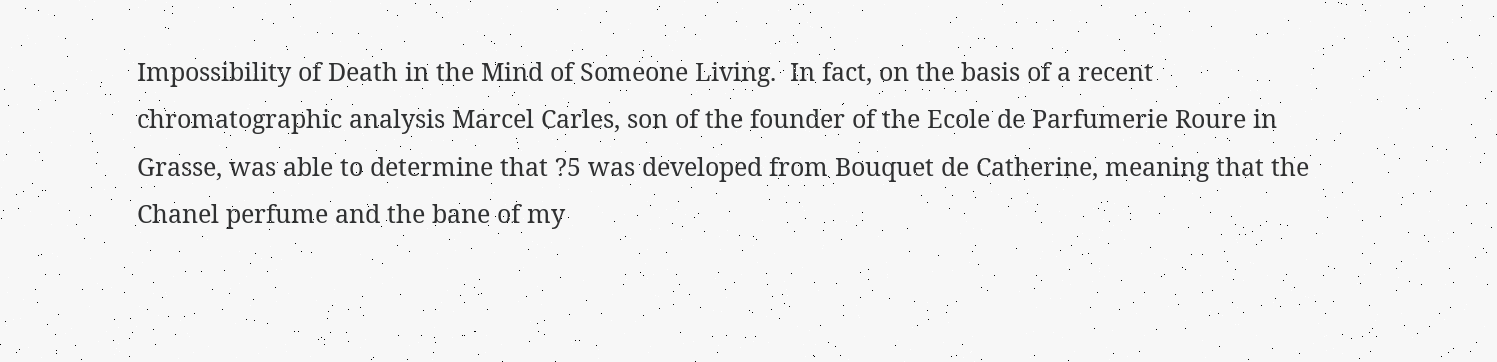Impossibility of Death in the Mind of Someone Living.  In fact, on the basis of a recent chromatographic analysis Marcel Carles, son of the founder of the Ecole de Parfumerie Roure in Grasse, was able to determine that ?5 was developed from Bouquet de Catherine, meaning that the Chanel perfume and the bane of my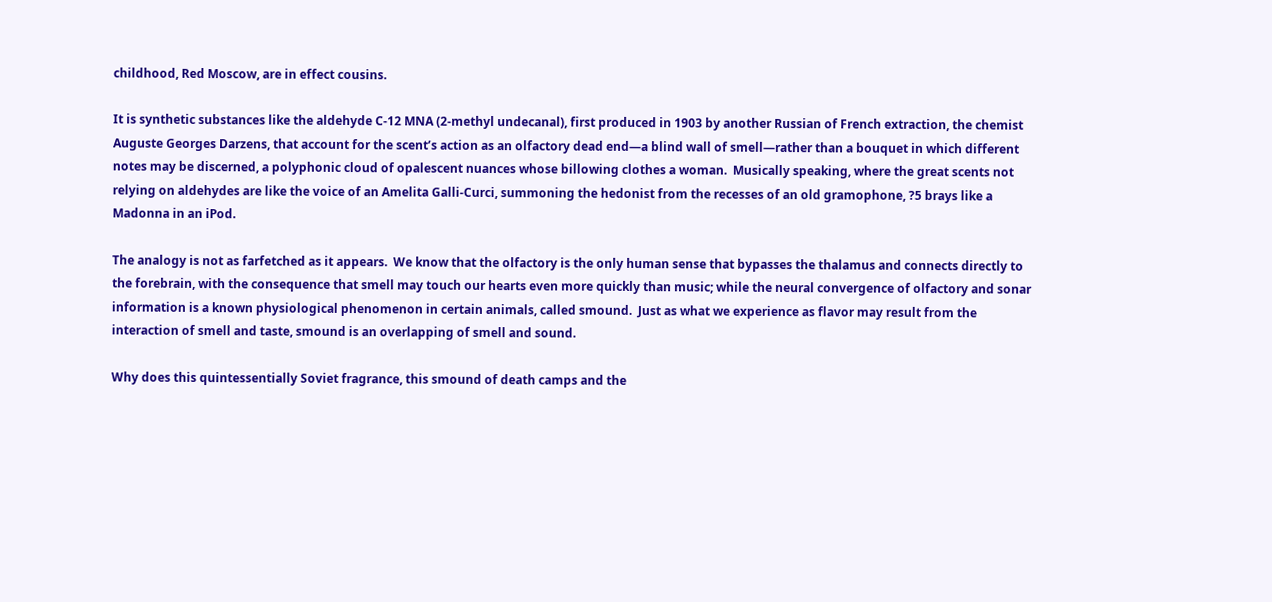childhood, Red Moscow, are in effect cousins.

It is synthetic substances like the aldehyde C-12 MNA (2-methyl undecanal), first produced in 1903 by another Russian of French extraction, the chemist Auguste Georges Darzens, that account for the scent’s action as an olfactory dead end—a blind wall of smell—rather than a bouquet in which different notes may be discerned, a polyphonic cloud of opalescent nuances whose billowing clothes a woman.  Musically speaking, where the great scents not relying on aldehydes are like the voice of an Amelita Galli-Curci, summoning the hedonist from the recesses of an old gramophone, ?5 brays like a Madonna in an iPod.

The analogy is not as farfetched as it appears.  We know that the olfactory is the only human sense that bypasses the thalamus and connects directly to the forebrain, with the consequence that smell may touch our hearts even more quickly than music; while the neural convergence of olfactory and sonar information is a known physiological phenomenon in certain animals, called smound.  Just as what we experience as flavor may result from the interaction of smell and taste, smound is an overlapping of smell and sound.

Why does this quintessentially Soviet fragrance, this smound of death camps and the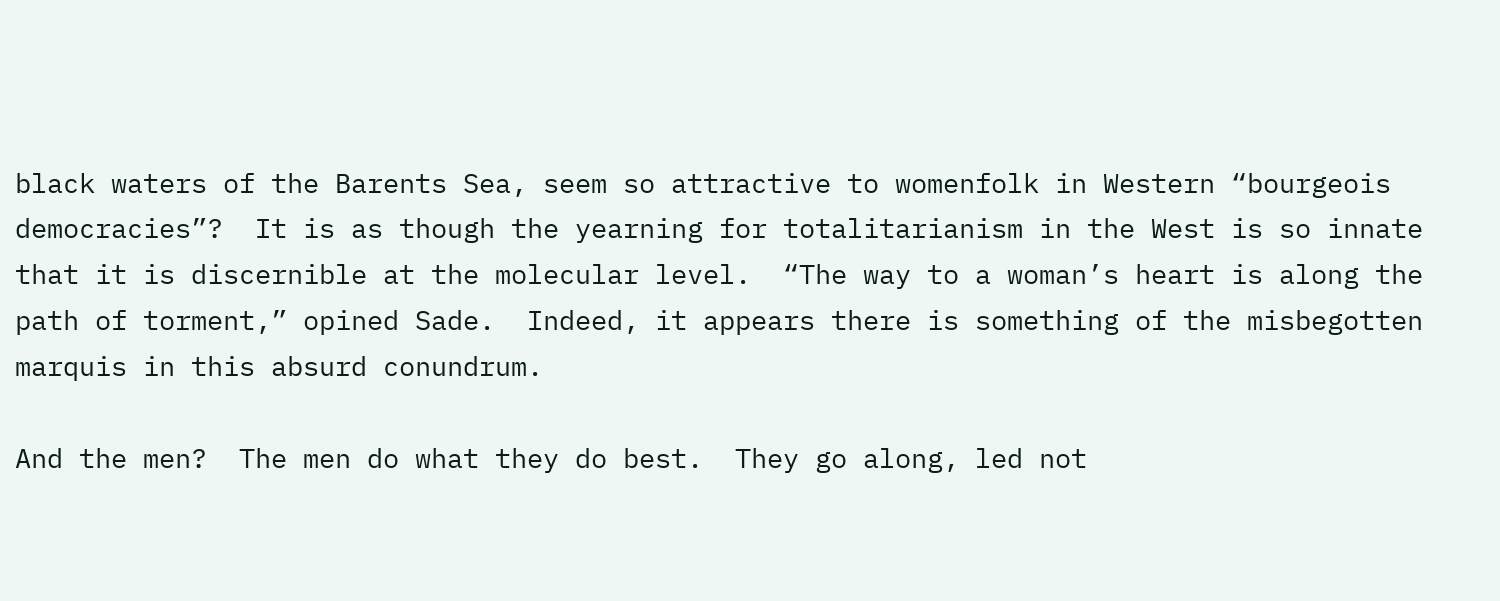black waters of the Barents Sea, seem so attractive to womenfolk in Western “bourgeois democracies”?  It is as though the yearning for totalitarianism in the West is so innate that it is discernible at the molecular level.  “The way to a woman’s heart is along the path of torment,” opined Sade.  Indeed, it appears there is something of the misbegotten marquis in this absurd conundrum.

And the men?  The men do what they do best.  They go along, led not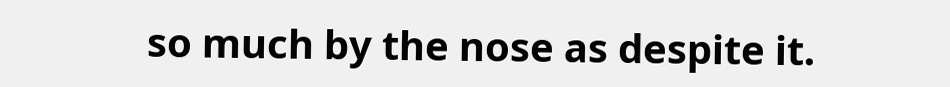so much by the nose as despite it.